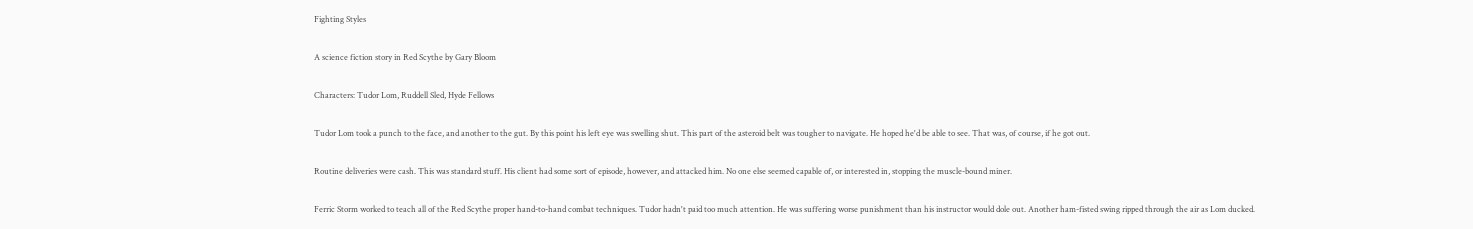Fighting Styles

A science fiction story in Red Scythe by Gary Bloom

Characters: Tudor Lom, Ruddell Sled, Hyde Fellows

Tudor Lom took a punch to the face, and another to the gut. By this point his left eye was swelling shut. This part of the asteroid belt was tougher to navigate. He hoped he'd be able to see. That was, of course, if he got out.

Routine deliveries were cash. This was standard stuff. His client had some sort of episode, however, and attacked him. No one else seemed capable of, or interested in, stopping the muscle-bound miner.

Ferric Storm worked to teach all of the Red Scythe proper hand-to-hand combat techniques. Tudor hadn't paid too much attention. He was suffering worse punishment than his instructor would dole out. Another ham-fisted swing ripped through the air as Lom ducked.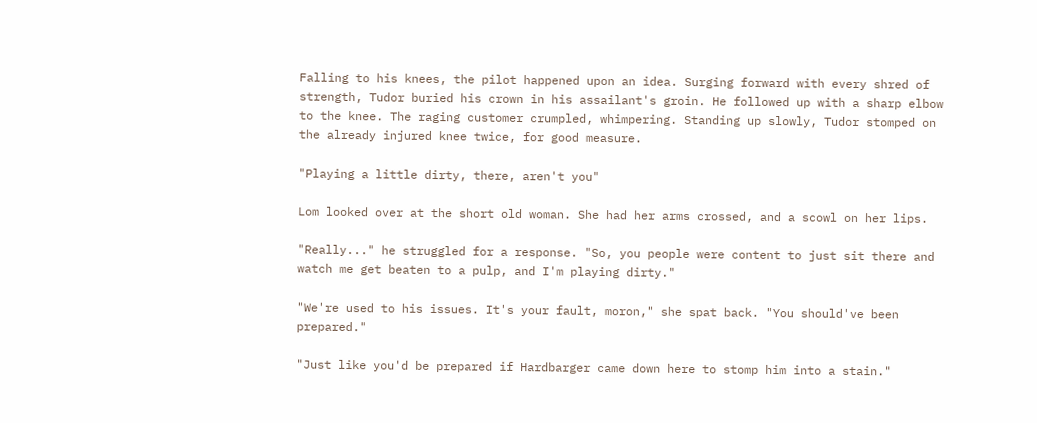Falling to his knees, the pilot happened upon an idea. Surging forward with every shred of strength, Tudor buried his crown in his assailant's groin. He followed up with a sharp elbow to the knee. The raging customer crumpled, whimpering. Standing up slowly, Tudor stomped on the already injured knee twice, for good measure.

"Playing a little dirty, there, aren't you"

Lom looked over at the short old woman. She had her arms crossed, and a scowl on her lips.

"Really..." he struggled for a response. "So, you people were content to just sit there and watch me get beaten to a pulp, and I'm playing dirty."

"We're used to his issues. It's your fault, moron," she spat back. "You should've been prepared."

"Just like you'd be prepared if Hardbarger came down here to stomp him into a stain."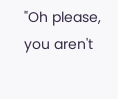"Oh please, you aren't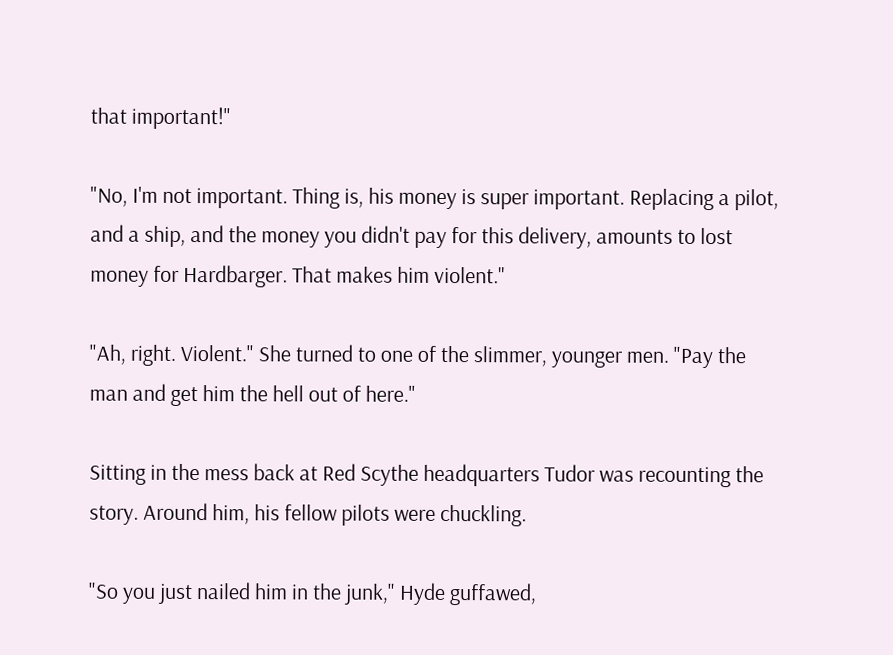that important!"

"No, I'm not important. Thing is, his money is super important. Replacing a pilot, and a ship, and the money you didn't pay for this delivery, amounts to lost money for Hardbarger. That makes him violent."

"Ah, right. Violent." She turned to one of the slimmer, younger men. "Pay the man and get him the hell out of here."

Sitting in the mess back at Red Scythe headquarters Tudor was recounting the story. Around him, his fellow pilots were chuckling.

"So you just nailed him in the junk," Hyde guffawed,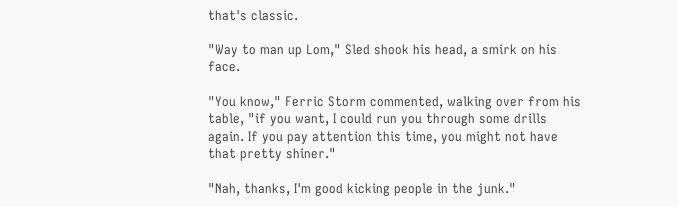that's classic.

"Way to man up Lom," Sled shook his head, a smirk on his face.

"You know," Ferric Storm commented, walking over from his table, "if you want, I could run you through some drills again. If you pay attention this time, you might not have that pretty shiner."

"Nah, thanks, I'm good kicking people in the junk."